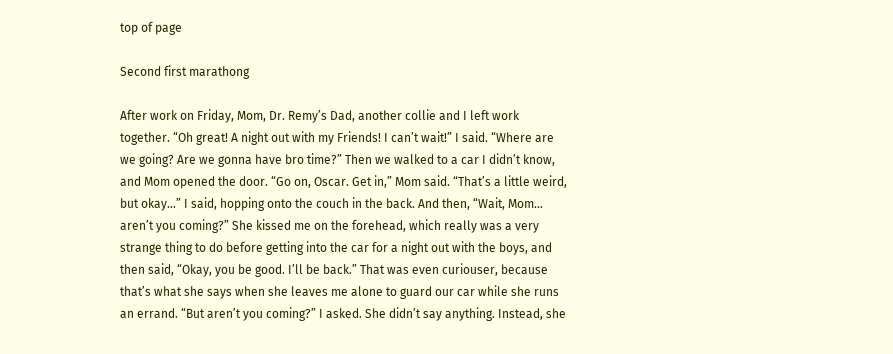top of page

Second first marathong

After work on Friday, Mom, Dr. Remy’s Dad, another collie and I left work together. “Oh great! A night out with my Friends! I can’t wait!” I said. “Where are we going? Are we gonna have bro time?” Then we walked to a car I didn’t know, and Mom opened the door. “Go on, Oscar. Get in,” Mom said. “That’s a little weird, but okay…” I said, hopping onto the couch in the back. And then, “Wait, Mom… aren’t you coming?” She kissed me on the forehead, which really was a very strange thing to do before getting into the car for a night out with the boys, and then said, “Okay, you be good. I’ll be back.” That was even curiouser, because that’s what she says when she leaves me alone to guard our car while she runs an errand. “But aren’t you coming?” I asked. She didn’t say anything. Instead, she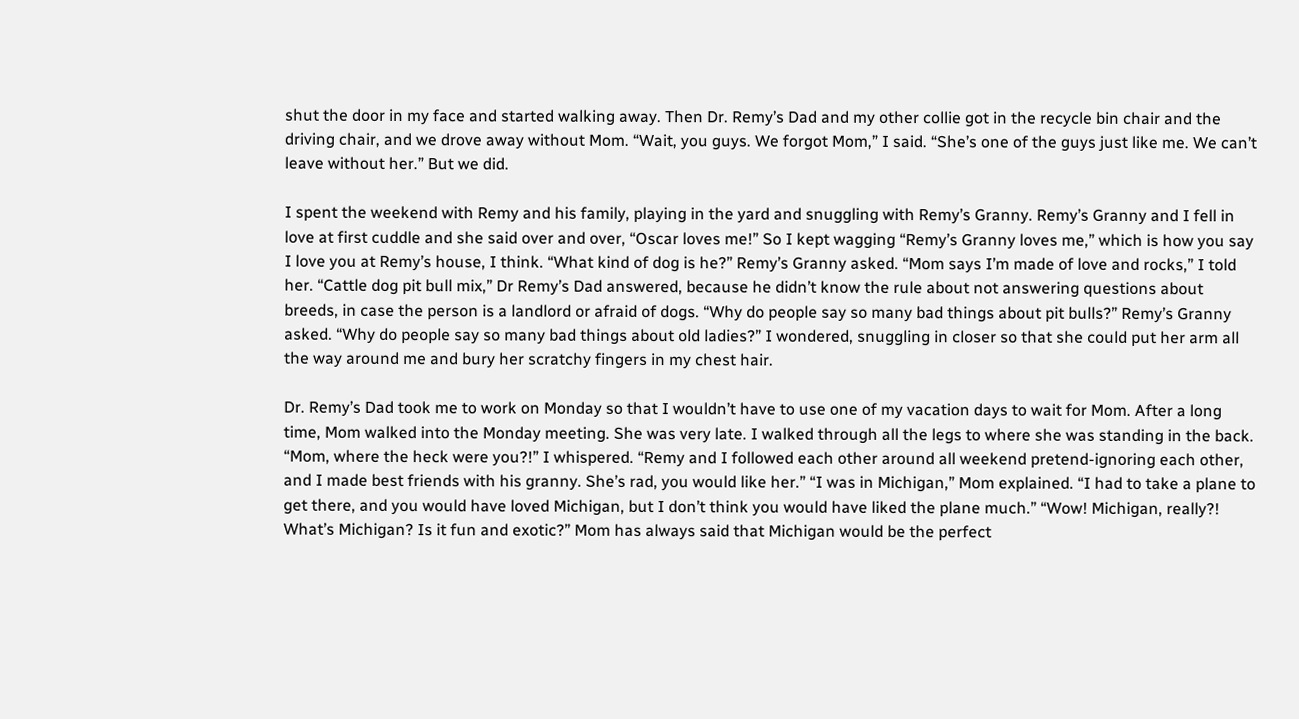shut the door in my face and started walking away. Then Dr. Remy’s Dad and my other collie got in the recycle bin chair and the driving chair, and we drove away without Mom. “Wait, you guys. We forgot Mom,” I said. “She’s one of the guys just like me. We can’t leave without her.” But we did.

I spent the weekend with Remy and his family, playing in the yard and snuggling with Remy’s Granny. Remy’s Granny and I fell in love at first cuddle and she said over and over, “Oscar loves me!” So I kept wagging “Remy’s Granny loves me,” which is how you say I love you at Remy’s house, I think. “What kind of dog is he?” Remy’s Granny asked. “Mom says I’m made of love and rocks,” I told her. “Cattle dog pit bull mix,” Dr Remy’s Dad answered, because he didn’t know the rule about not answering questions about breeds, in case the person is a landlord or afraid of dogs. “Why do people say so many bad things about pit bulls?” Remy’s Granny asked. “Why do people say so many bad things about old ladies?” I wondered, snuggling in closer so that she could put her arm all the way around me and bury her scratchy fingers in my chest hair.

Dr. Remy’s Dad took me to work on Monday so that I wouldn’t have to use one of my vacation days to wait for Mom. After a long time, Mom walked into the Monday meeting. She was very late. I walked through all the legs to where she was standing in the back. “Mom, where the heck were you?!” I whispered. “Remy and I followed each other around all weekend pretend-ignoring each other, and I made best friends with his granny. She’s rad, you would like her.” “I was in Michigan,” Mom explained. “I had to take a plane to get there, and you would have loved Michigan, but I don’t think you would have liked the plane much.” “Wow! Michigan, really?! What’s Michigan? Is it fun and exotic?” Mom has always said that Michigan would be the perfect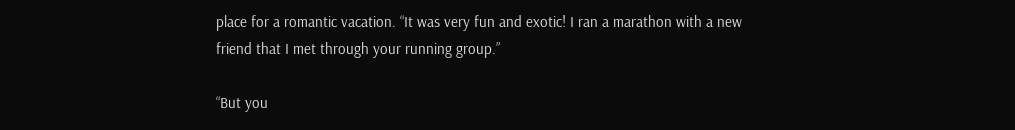place for a romantic vacation. “It was very fun and exotic! I ran a marathon with a new friend that I met through your running group.”

“But you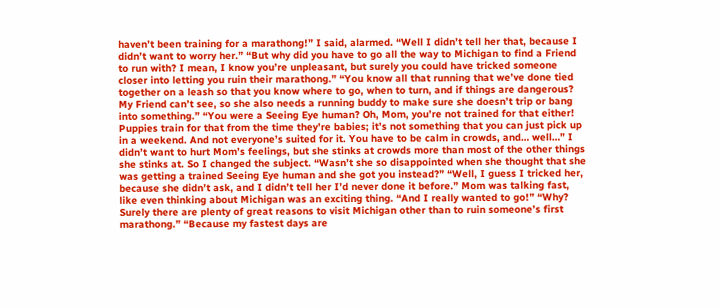haven’t been training for a marathong!” I said, alarmed. “Well I didn’t tell her that, because I didn’t want to worry her.” “But why did you have to go all the way to Michigan to find a Friend to run with? I mean, I know you’re unpleasant, but surely you could have tricked someone closer into letting you ruin their marathong.” “You know all that running that we’ve done tied together on a leash so that you know where to go, when to turn, and if things are dangerous? My Friend can’t see, so she also needs a running buddy to make sure she doesn’t trip or bang into something.” “You were a Seeing Eye human? Oh, Mom, you’re not trained for that either! Puppies train for that from the time they’re babies; it’s not something that you can just pick up in a weekend. And not everyone’s suited for it. You have to be calm in crowds, and… well…” I didn’t want to hurt Mom’s feelings, but she stinks at crowds more than most of the other things she stinks at. So I changed the subject. “Wasn’t she so disappointed when she thought that she was getting a trained Seeing Eye human and she got you instead?” “Well, I guess I tricked her, because she didn’t ask, and I didn’t tell her I’d never done it before.” Mom was talking fast, like even thinking about Michigan was an exciting thing. “And I really wanted to go!” “Why? Surely there are plenty of great reasons to visit Michigan other than to ruin someone’s first marathong.” “Because my fastest days are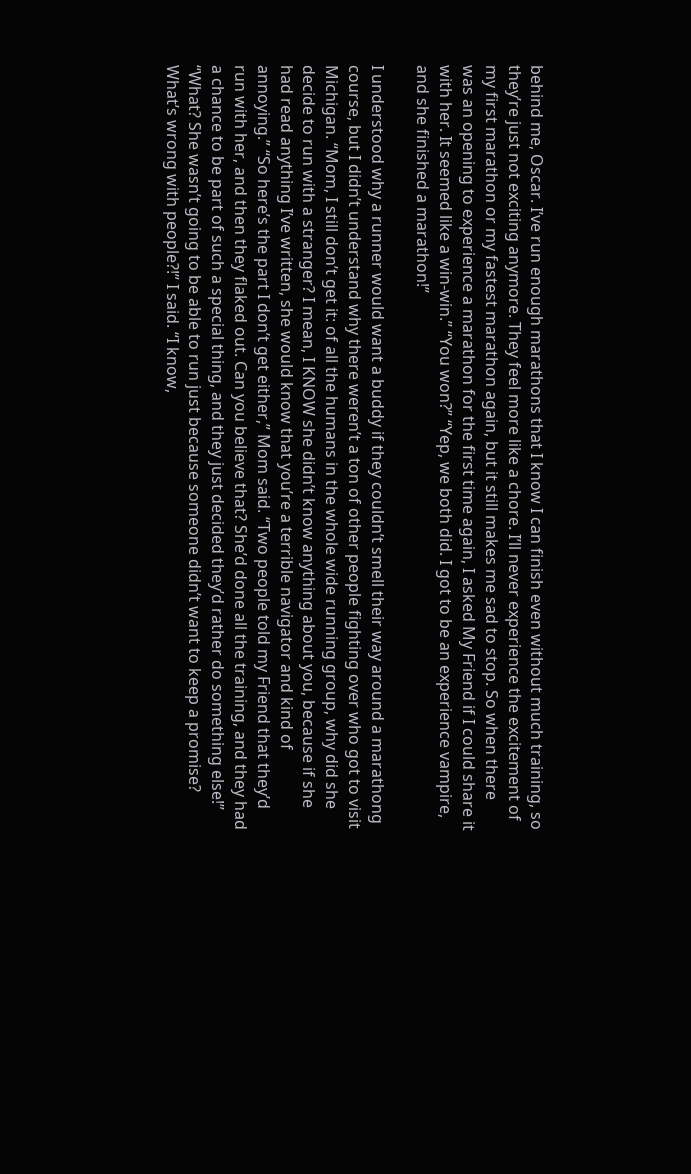behind me, Oscar. I’ve run enough marathons that I know I can finish even without much training, so they’re just not exciting anymore. They feel more like a chore. I’ll never experience the excitement of my first marathon or my fastest marathon again, but it still makes me sad to stop. So when there was an opening to experience a marathon for the first time again, I asked My Friend if I could share it with her. It seemed like a win-win.” “You won?” “Yep, we both did. I got to be an experience vampire, and she finished a marathon!”

I understood why a runner would want a buddy if they couldn’t smell their way around a marathong course, but I didn’t understand why there weren’t a ton of other people fighting over who got to visit Michigan. “Mom, I still don’t get it: of all the humans in the whole wide running group, why did she decide to run with a stranger? I mean, I KNOW she didn’t know anything about you, because if she had read anything I’ve written, she would know that you’re a terrible navigator and kind of annoying.” “So here’s the part I don’t get either,” Mom said. “Two people told my Friend that they’d run with her, and then they flaked out. Can you believe that? She’d done all the training, and they had a chance to be part of such a special thing, and they just decided they’d rather do something else!” “What? She wasn’t going to be able to run just because someone didn’t want to keep a promise? What’s wrong with people?!” I said. “I know,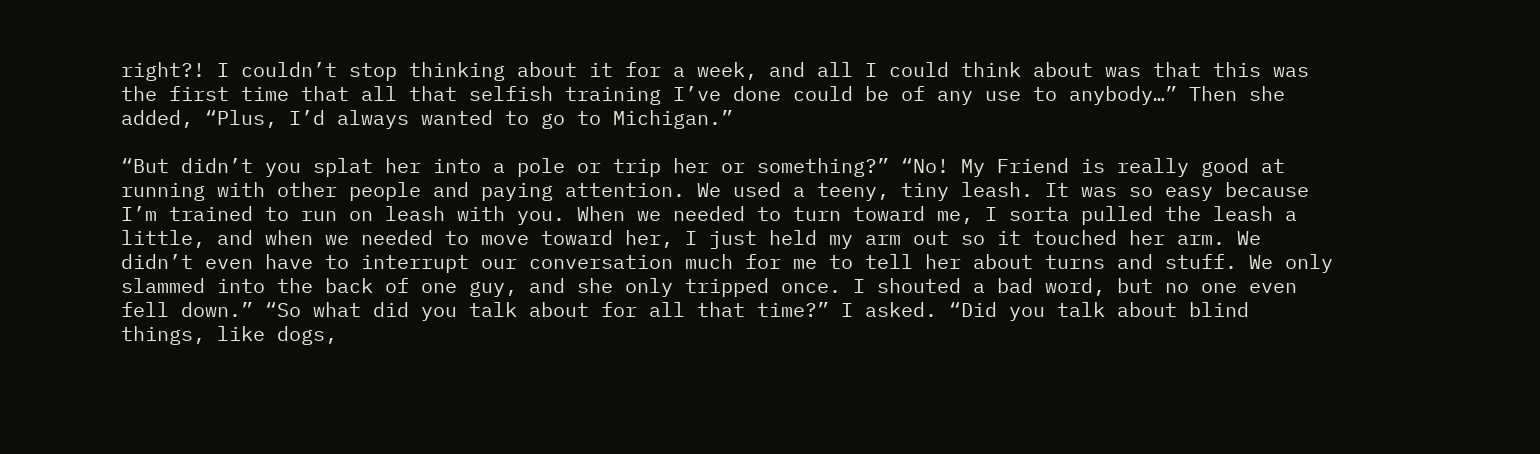right?! I couldn’t stop thinking about it for a week, and all I could think about was that this was the first time that all that selfish training I’ve done could be of any use to anybody…” Then she added, “Plus, I’d always wanted to go to Michigan.”

“But didn’t you splat her into a pole or trip her or something?” “No! My Friend is really good at running with other people and paying attention. We used a teeny, tiny leash. It was so easy because I’m trained to run on leash with you. When we needed to turn toward me, I sorta pulled the leash a little, and when we needed to move toward her, I just held my arm out so it touched her arm. We didn’t even have to interrupt our conversation much for me to tell her about turns and stuff. We only slammed into the back of one guy, and she only tripped once. I shouted a bad word, but no one even fell down.” “So what did you talk about for all that time?” I asked. “Did you talk about blind things, like dogs,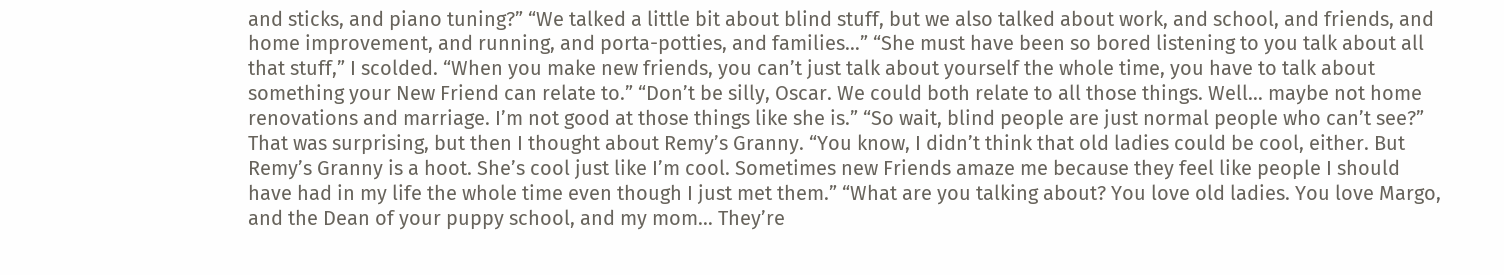and sticks, and piano tuning?” “We talked a little bit about blind stuff, but we also talked about work, and school, and friends, and home improvement, and running, and porta-potties, and families…” “She must have been so bored listening to you talk about all that stuff,” I scolded. “When you make new friends, you can’t just talk about yourself the whole time, you have to talk about something your New Friend can relate to.” “Don’t be silly, Oscar. We could both relate to all those things. Well… maybe not home renovations and marriage. I’m not good at those things like she is.” “So wait, blind people are just normal people who can’t see?” That was surprising, but then I thought about Remy’s Granny. “You know, I didn’t think that old ladies could be cool, either. But Remy’s Granny is a hoot. She’s cool just like I’m cool. Sometimes new Friends amaze me because they feel like people I should have had in my life the whole time even though I just met them.” “What are you talking about? You love old ladies. You love Margo, and the Dean of your puppy school, and my mom… They’re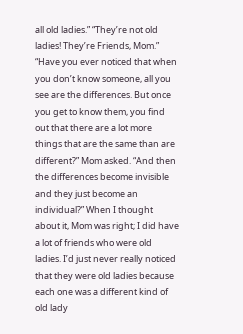all old ladies.” “They’re not old ladies! They’re Friends, Mom.” “Have you ever noticed that when you don’t know someone, all you see are the differences. But once you get to know them, you find out that there are a lot more things that are the same than are different?” Mom asked. “And then the differences become invisible and they just become an individual?” When I thought about it, Mom was right; I did have a lot of friends who were old ladies. I’d just never really noticed that they were old ladies because each one was a different kind of old lady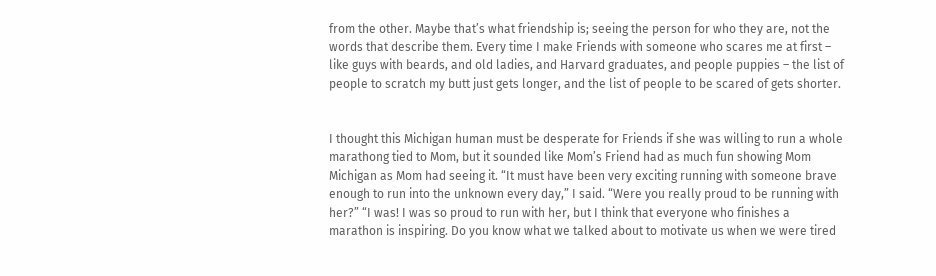from the other. Maybe that’s what friendship is; seeing the person for who they are, not the words that describe them. Every time I make Friends with someone who scares me at first – like guys with beards, and old ladies, and Harvard graduates, and people puppies – the list of people to scratch my butt just gets longer, and the list of people to be scared of gets shorter.


I thought this Michigan human must be desperate for Friends if she was willing to run a whole marathong tied to Mom, but it sounded like Mom’s Friend had as much fun showing Mom Michigan as Mom had seeing it. “It must have been very exciting running with someone brave enough to run into the unknown every day,” I said. “Were you really proud to be running with her?” “I was! I was so proud to run with her, but I think that everyone who finishes a marathon is inspiring. Do you know what we talked about to motivate us when we were tired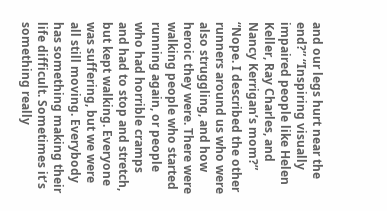and our legs hurt near the end?” “Inspiring visually impaired people like Helen Keller, Ray Charles, and Nancy Kerrigan’s mom?” “Nope. I described the other runners around us who were also struggling, and how heroic they were. There were walking people who started running again, or people who had horrible cramps and had to stop and stretch, but kept walking. Everyone was suffering, but we were all still moving. Everybody has something making their life difficult. Sometimes it’s something really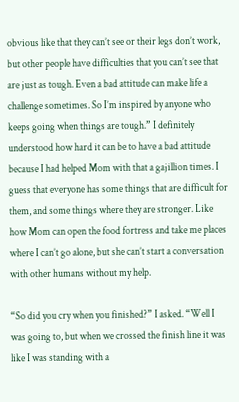obvious like that they can’t see or their legs don’t work, but other people have difficulties that you can’t see that are just as tough. Even a bad attitude can make life a challenge sometimes. So I’m inspired by anyone who keeps going when things are tough.” I definitely understood how hard it can be to have a bad attitude because I had helped Mom with that a gajillion times. I guess that everyone has some things that are difficult for them, and some things where they are stronger. Like how Mom can open the food fortress and take me places where I can’t go alone, but she can’t start a conversation with other humans without my help.

“So did you cry when you finished?” I asked. “Well I was going to, but when we crossed the finish line it was like I was standing with a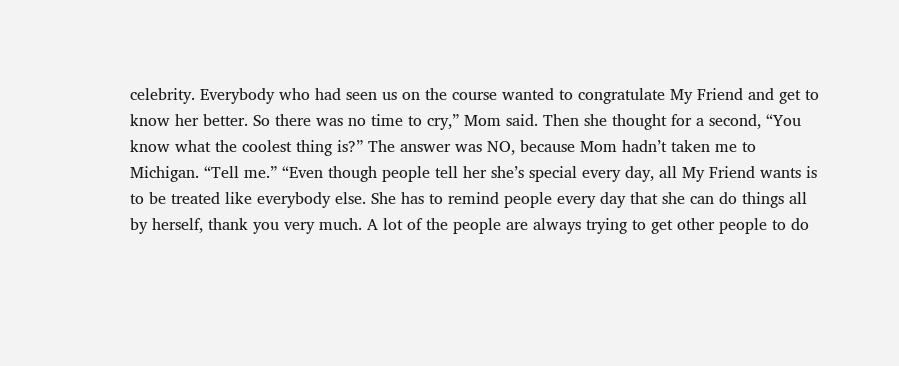celebrity. Everybody who had seen us on the course wanted to congratulate My Friend and get to know her better. So there was no time to cry,” Mom said. Then she thought for a second, “You know what the coolest thing is?” The answer was NO, because Mom hadn’t taken me to Michigan. “Tell me.” “Even though people tell her she’s special every day, all My Friend wants is to be treated like everybody else. She has to remind people every day that she can do things all by herself, thank you very much. A lot of the people are always trying to get other people to do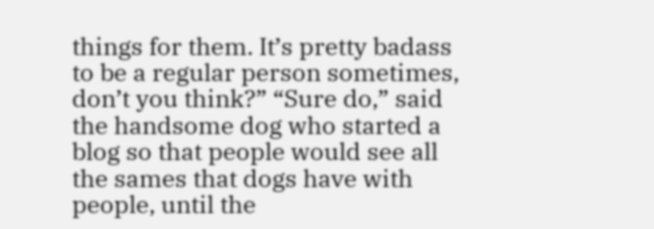things for them. It’s pretty badass to be a regular person sometimes, don’t you think?” “Sure do,” said the handsome dog who started a blog so that people would see all the sames that dogs have with people, until the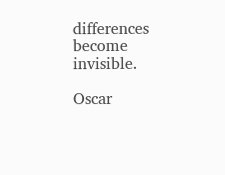differences become invisible.

Oscar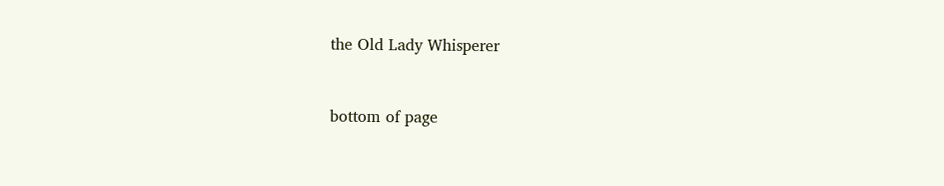the Old Lady Whisperer



bottom of page